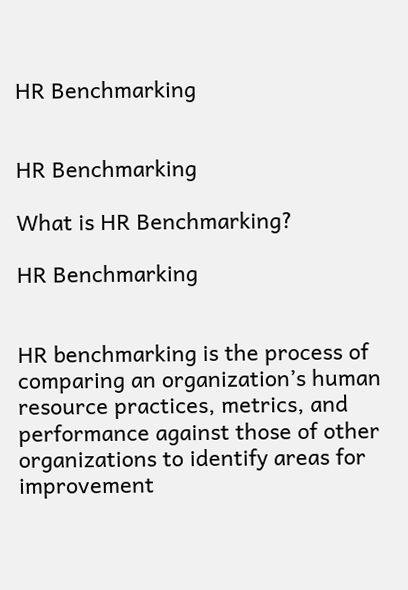HR Benchmarking


HR Benchmarking

What is HR Benchmarking?

HR Benchmarking


HR benchmarking is the process of comparing an organization’s human resource practices, metrics, and performance against those of other organizations to identify areas for improvement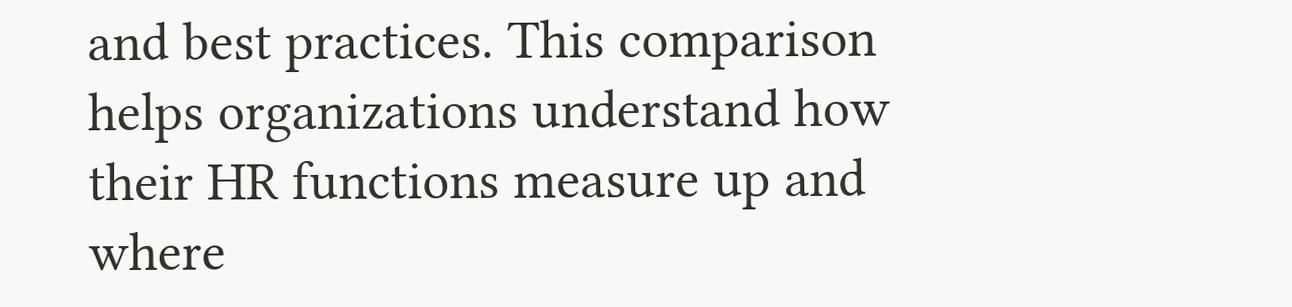and best practices. This comparison helps organizations understand how their HR functions measure up and where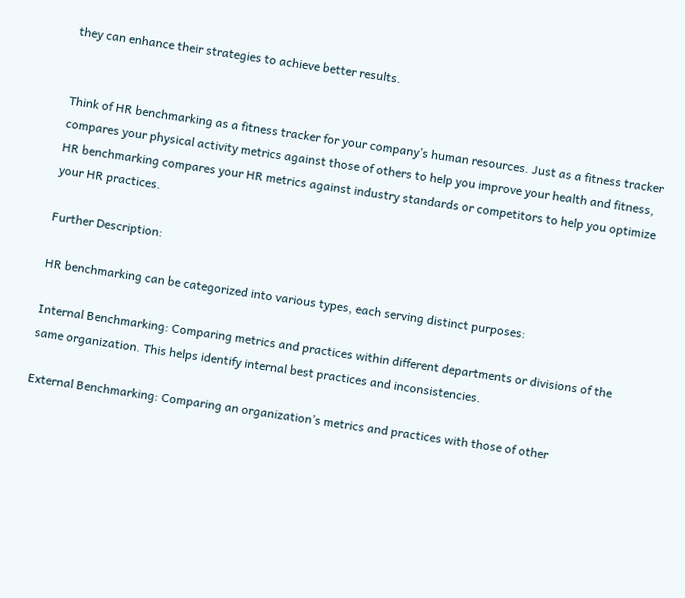they can enhance their strategies to achieve better results.


Think of HR benchmarking as a fitness tracker for your company’s human resources. Just as a fitness tracker compares your physical activity metrics against those of others to help you improve your health and fitness, HR benchmarking compares your HR metrics against industry standards or competitors to help you optimize your HR practices.

Further Description:

HR benchmarking can be categorized into various types, each serving distinct purposes:

Internal Benchmarking: Comparing metrics and practices within different departments or divisions of the same organization. This helps identify internal best practices and inconsistencies.

External Benchmarking: Comparing an organization’s metrics and practices with those of other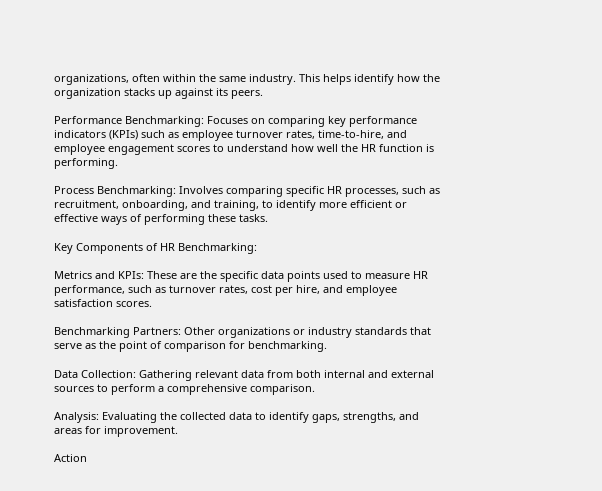organizations, often within the same industry. This helps identify how the organization stacks up against its peers.

Performance Benchmarking: Focuses on comparing key performance indicators (KPIs) such as employee turnover rates, time-to-hire, and employee engagement scores to understand how well the HR function is performing.

Process Benchmarking: Involves comparing specific HR processes, such as recruitment, onboarding, and training, to identify more efficient or effective ways of performing these tasks.

Key Components of HR Benchmarking:

Metrics and KPIs: These are the specific data points used to measure HR performance, such as turnover rates, cost per hire, and employee satisfaction scores.

Benchmarking Partners: Other organizations or industry standards that serve as the point of comparison for benchmarking.

Data Collection: Gathering relevant data from both internal and external sources to perform a comprehensive comparison.

Analysis: Evaluating the collected data to identify gaps, strengths, and areas for improvement.

Action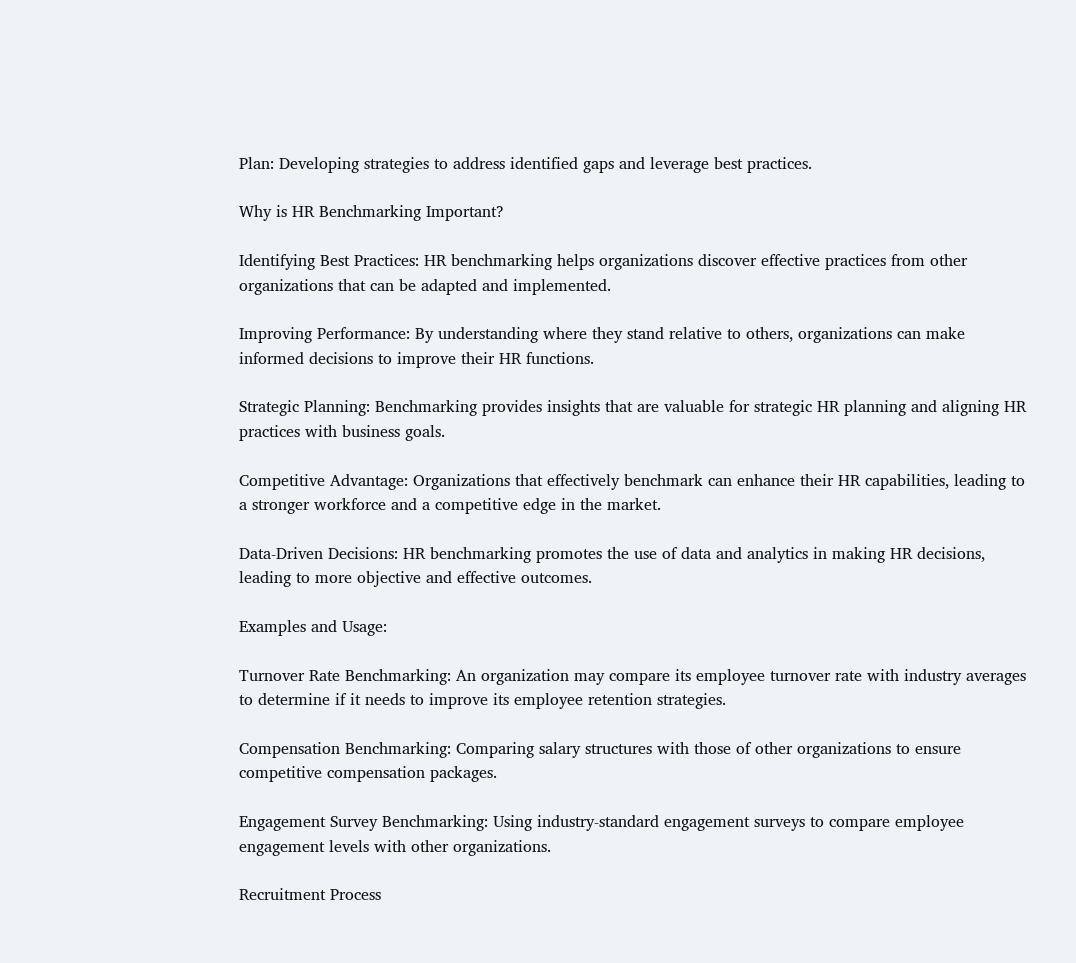Plan: Developing strategies to address identified gaps and leverage best practices.

Why is HR Benchmarking Important?

Identifying Best Practices: HR benchmarking helps organizations discover effective practices from other organizations that can be adapted and implemented.

Improving Performance: By understanding where they stand relative to others, organizations can make informed decisions to improve their HR functions.

Strategic Planning: Benchmarking provides insights that are valuable for strategic HR planning and aligning HR practices with business goals.

Competitive Advantage: Organizations that effectively benchmark can enhance their HR capabilities, leading to a stronger workforce and a competitive edge in the market.

Data-Driven Decisions: HR benchmarking promotes the use of data and analytics in making HR decisions, leading to more objective and effective outcomes.

Examples and Usage:

Turnover Rate Benchmarking: An organization may compare its employee turnover rate with industry averages to determine if it needs to improve its employee retention strategies.

Compensation Benchmarking: Comparing salary structures with those of other organizations to ensure competitive compensation packages.

Engagement Survey Benchmarking: Using industry-standard engagement surveys to compare employee engagement levels with other organizations.

Recruitment Process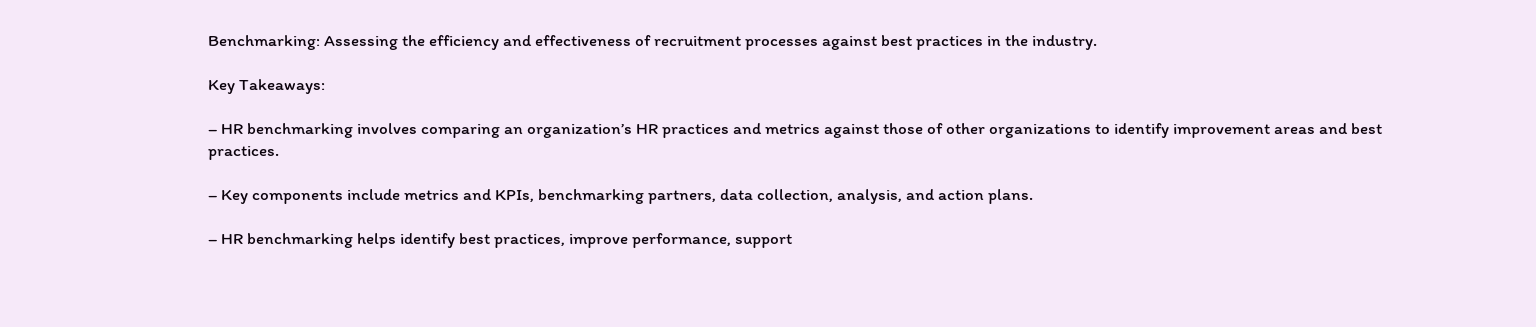Benchmarking: Assessing the efficiency and effectiveness of recruitment processes against best practices in the industry.

Key Takeaways:

– HR benchmarking involves comparing an organization’s HR practices and metrics against those of other organizations to identify improvement areas and best practices.

– Key components include metrics and KPIs, benchmarking partners, data collection, analysis, and action plans.

– HR benchmarking helps identify best practices, improve performance, support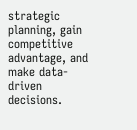strategic planning, gain competitive advantage, and make data-driven decisions.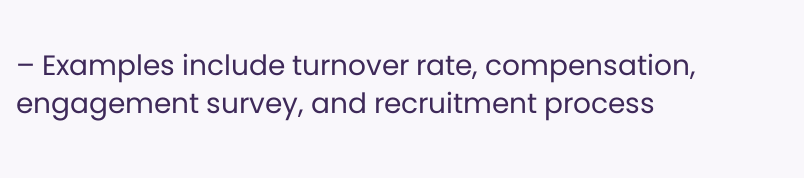– Examples include turnover rate, compensation, engagement survey, and recruitment process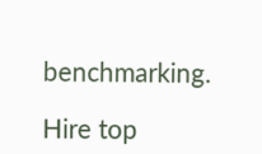benchmarking.

Hire top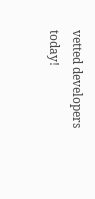vetted developers today!